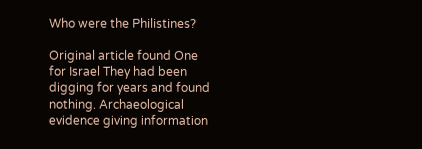Who were the Philistines?

Original article found One for Israel They had been digging for years and found nothing. Archaeological evidence giving information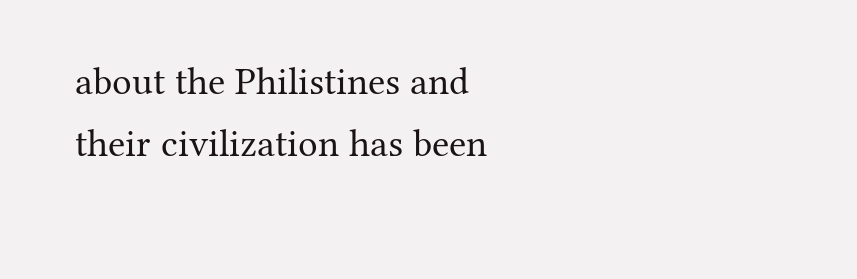about the Philistines and their civilization has been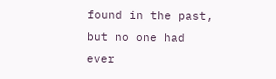found in the past, but no one had ever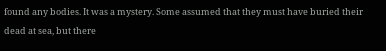found any bodies. It was a mystery. Some assumed that they must have buried their dead at sea, but there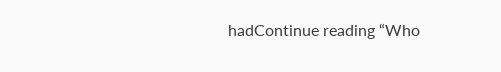hadContinue reading “Who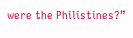were the Philistines?”